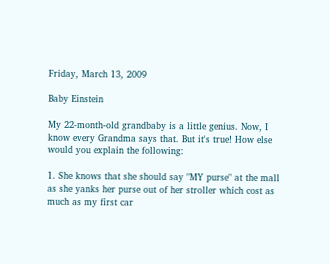Friday, March 13, 2009

Baby Einstein

My 22-month-old grandbaby is a little genius. Now, I know every Grandma says that. But it's true! How else would you explain the following:

1. She knows that she should say "MY purse" at the mall as she yanks her purse out of her stroller which cost as much as my first car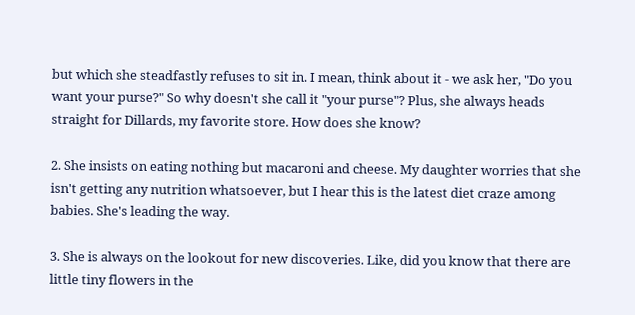but which she steadfastly refuses to sit in. I mean, think about it - we ask her, "Do you want your purse?" So why doesn't she call it "your purse"? Plus, she always heads straight for Dillards, my favorite store. How does she know?

2. She insists on eating nothing but macaroni and cheese. My daughter worries that she isn't getting any nutrition whatsoever, but I hear this is the latest diet craze among babies. She's leading the way.

3. She is always on the lookout for new discoveries. Like, did you know that there are little tiny flowers in the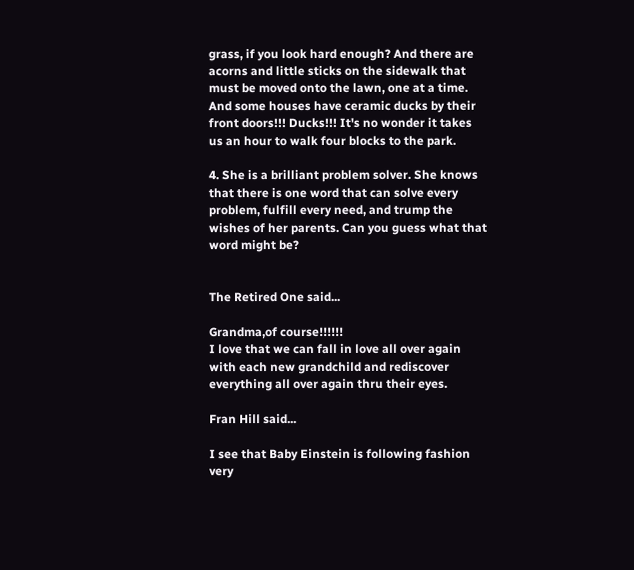grass, if you look hard enough? And there are acorns and little sticks on the sidewalk that must be moved onto the lawn, one at a time. And some houses have ceramic ducks by their front doors!!! Ducks!!! It's no wonder it takes us an hour to walk four blocks to the park.

4. She is a brilliant problem solver. She knows that there is one word that can solve every problem, fulfill every need, and trump the wishes of her parents. Can you guess what that word might be?


The Retired One said...

Grandma,of course!!!!!!
I love that we can fall in love all over again with each new grandchild and rediscover everything all over again thru their eyes.

Fran Hill said...

I see that Baby Einstein is following fashion very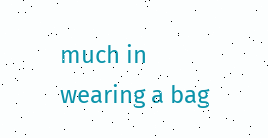much in wearing a bag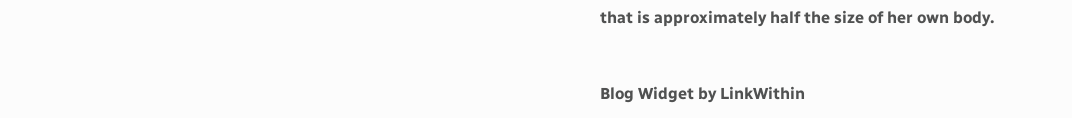that is approximately half the size of her own body.


Blog Widget by LinkWithin